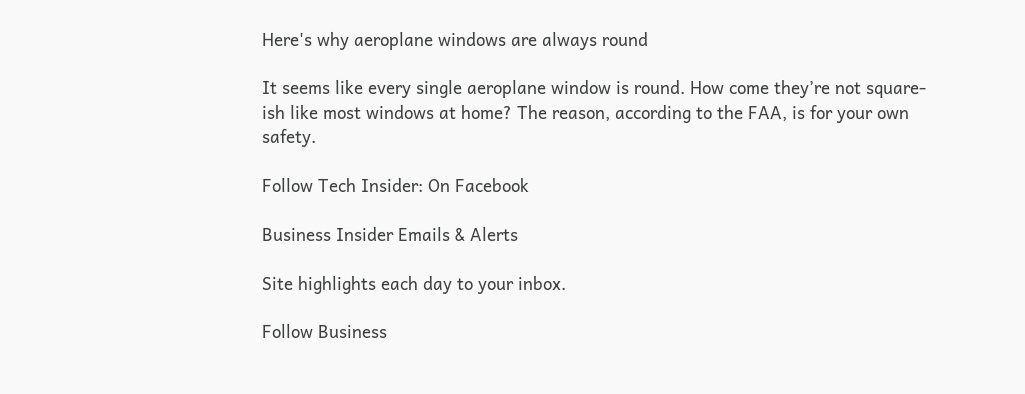Here's why aeroplane windows are always round

It seems like every single aeroplane window is round. How come they’re not square-ish like most windows at home? The reason, according to the FAA, is for your own safety.

Follow Tech Insider: On Facebook

Business Insider Emails & Alerts

Site highlights each day to your inbox.

Follow Business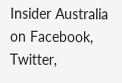Insider Australia on Facebook, Twitter,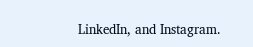LinkedIn, and Instagram.